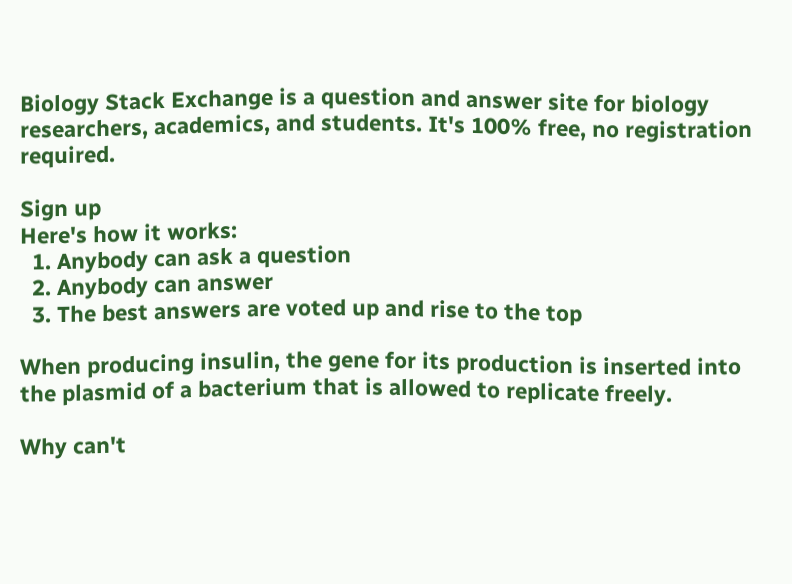Biology Stack Exchange is a question and answer site for biology researchers, academics, and students. It's 100% free, no registration required.

Sign up
Here's how it works:
  1. Anybody can ask a question
  2. Anybody can answer
  3. The best answers are voted up and rise to the top

When producing insulin, the gene for its production is inserted into the plasmid of a bacterium that is allowed to replicate freely.

Why can't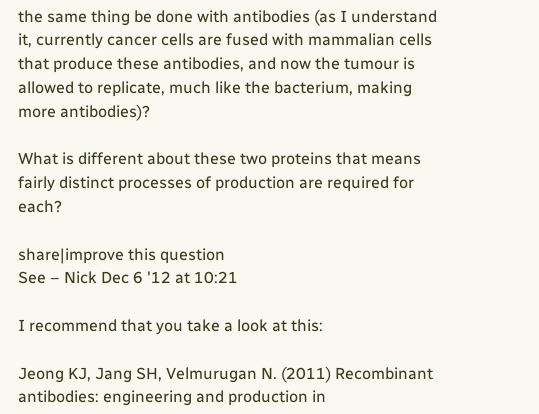the same thing be done with antibodies (as I understand it, currently cancer cells are fused with mammalian cells that produce these antibodies, and now the tumour is allowed to replicate, much like the bacterium, making more antibodies)?

What is different about these two proteins that means fairly distinct processes of production are required for each?

share|improve this question
See – Nick Dec 6 '12 at 10:21

I recommend that you take a look at this:

Jeong KJ, Jang SH, Velmurugan N. (2011) Recombinant antibodies: engineering and production in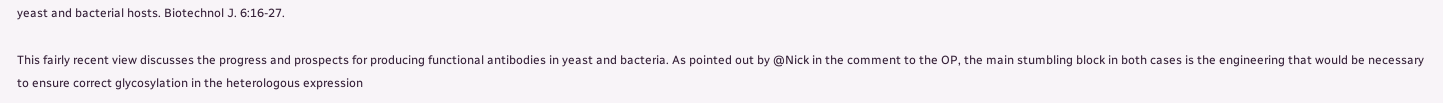yeast and bacterial hosts. Biotechnol J. 6:16-27.

This fairly recent view discusses the progress and prospects for producing functional antibodies in yeast and bacteria. As pointed out by @Nick in the comment to the OP, the main stumbling block in both cases is the engineering that would be necessary to ensure correct glycosylation in the heterologous expression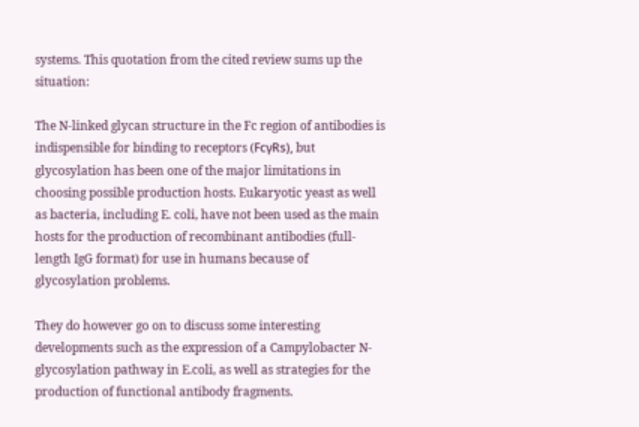systems. This quotation from the cited review sums up the situation:

The N-linked glycan structure in the Fc region of antibodies is indispensible for binding to receptors (FcγRs), but glycosylation has been one of the major limitations in choosing possible production hosts. Eukaryotic yeast as well as bacteria, including E. coli, have not been used as the main hosts for the production of recombinant antibodies (full-length IgG format) for use in humans because of glycosylation problems.

They do however go on to discuss some interesting developments such as the expression of a Campylobacter N-glycosylation pathway in E.coli, as well as strategies for the production of functional antibody fragments.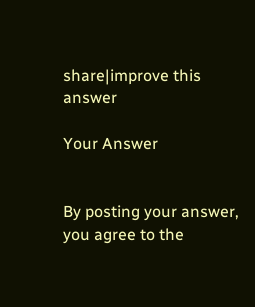share|improve this answer

Your Answer


By posting your answer, you agree to the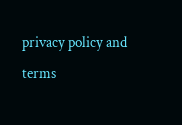privacy policy and terms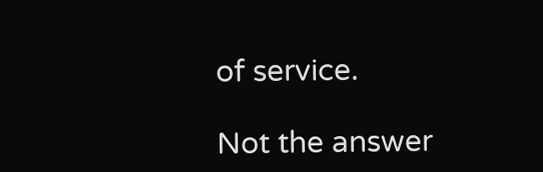of service.

Not the answer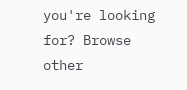you're looking for? Browse other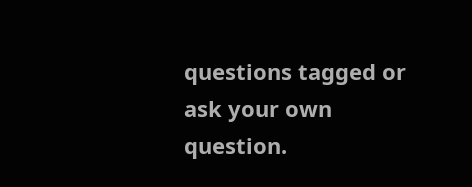questions tagged or ask your own question.